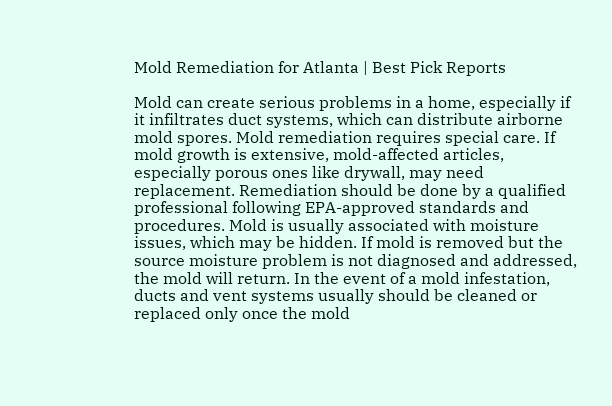Mold Remediation for Atlanta | Best Pick Reports

Mold can create serious problems in a home, especially if it infiltrates duct systems, which can distribute airborne mold spores. Mold remediation requires special care. If mold growth is extensive, mold-affected articles, especially porous ones like drywall, may need replacement. Remediation should be done by a qualified professional following EPA-approved standards and procedures. Mold is usually associated with moisture issues, which may be hidden. If mold is removed but the source moisture problem is not diagnosed and addressed, the mold will return. In the event of a mold infestation, ducts and vent systems usually should be cleaned or replaced only once the mold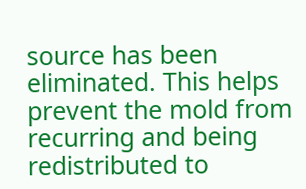source has been eliminated. This helps prevent the mold from recurring and being redistributed to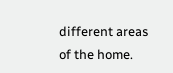different areas of the home.